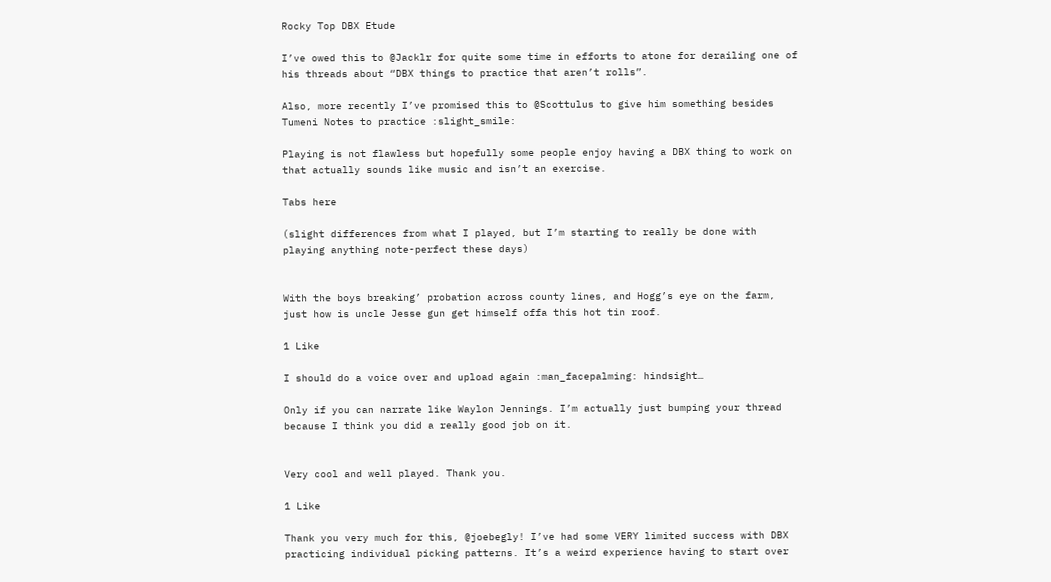Rocky Top DBX Etude

I’ve owed this to @Jacklr for quite some time in efforts to atone for derailing one of his threads about “DBX things to practice that aren’t rolls”.

Also, more recently I’ve promised this to @Scottulus to give him something besides Tumeni Notes to practice :slight_smile:

Playing is not flawless but hopefully some people enjoy having a DBX thing to work on that actually sounds like music and isn’t an exercise.

Tabs here

(slight differences from what I played, but I’m starting to really be done with playing anything note-perfect these days)


With the boys breaking’ probation across county lines, and Hogg’s eye on the farm, just how is uncle Jesse gun get himself offa this hot tin roof.

1 Like

I should do a voice over and upload again :man_facepalming: hindsight…

Only if you can narrate like Waylon Jennings. I’m actually just bumping your thread because I think you did a really good job on it.


Very cool and well played. Thank you.

1 Like

Thank you very much for this, @joebegly! I’ve had some VERY limited success with DBX practicing individual picking patterns. It’s a weird experience having to start over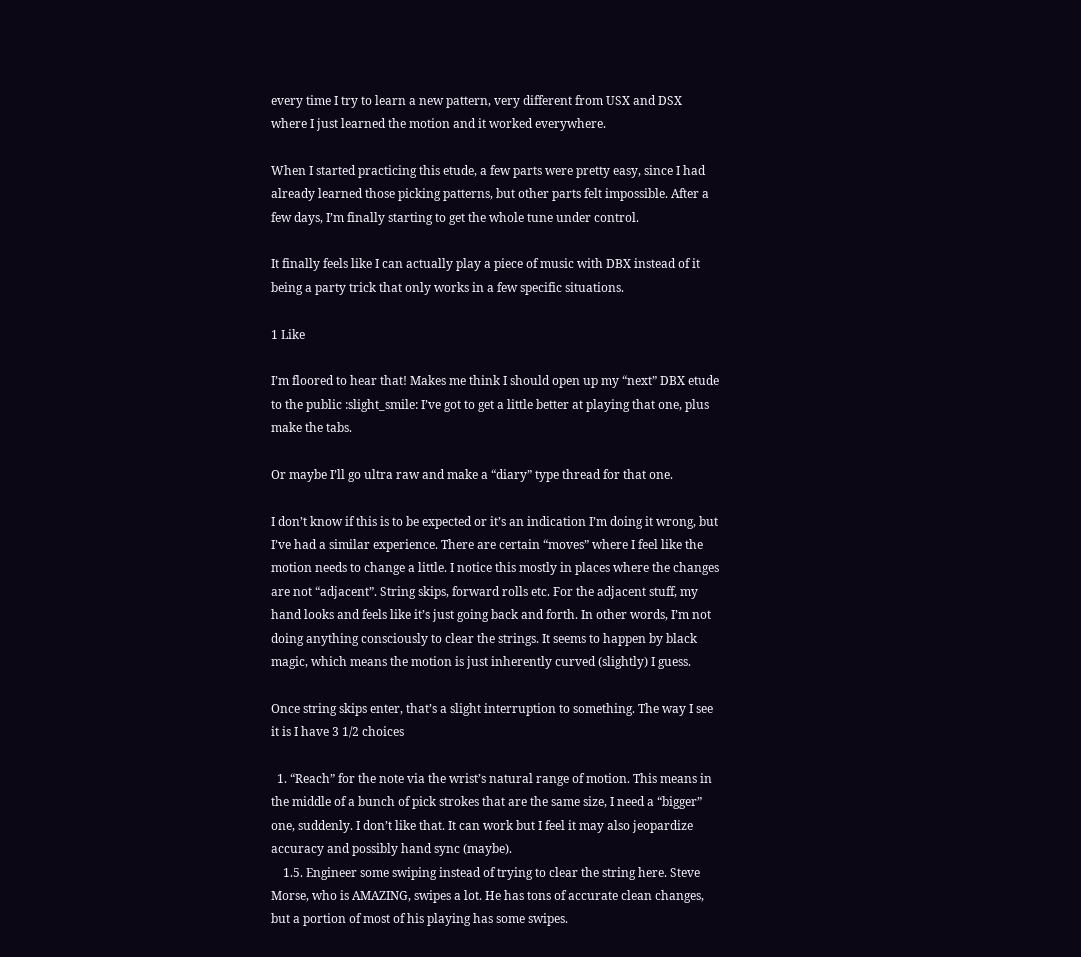every time I try to learn a new pattern, very different from USX and DSX where I just learned the motion and it worked everywhere.

When I started practicing this etude, a few parts were pretty easy, since I had already learned those picking patterns, but other parts felt impossible. After a few days, I’m finally starting to get the whole tune under control.

It finally feels like I can actually play a piece of music with DBX instead of it being a party trick that only works in a few specific situations.

1 Like

I’m floored to hear that! Makes me think I should open up my “next” DBX etude to the public :slight_smile: I’ve got to get a little better at playing that one, plus make the tabs.

Or maybe I’ll go ultra raw and make a “diary” type thread for that one.

I don’t know if this is to be expected or it’s an indication I’m doing it wrong, but I’ve had a similar experience. There are certain “moves” where I feel like the motion needs to change a little. I notice this mostly in places where the changes are not “adjacent”. String skips, forward rolls etc. For the adjacent stuff, my hand looks and feels like it’s just going back and forth. In other words, I’m not doing anything consciously to clear the strings. It seems to happen by black magic, which means the motion is just inherently curved (slightly) I guess.

Once string skips enter, that’s a slight interruption to something. The way I see it is I have 3 1/2 choices

  1. “Reach” for the note via the wrist’s natural range of motion. This means in the middle of a bunch of pick strokes that are the same size, I need a “bigger” one, suddenly. I don’t like that. It can work but I feel it may also jeopardize accuracy and possibly hand sync (maybe).
    1.5. Engineer some swiping instead of trying to clear the string here. Steve Morse, who is AMAZING, swipes a lot. He has tons of accurate clean changes, but a portion of most of his playing has some swipes.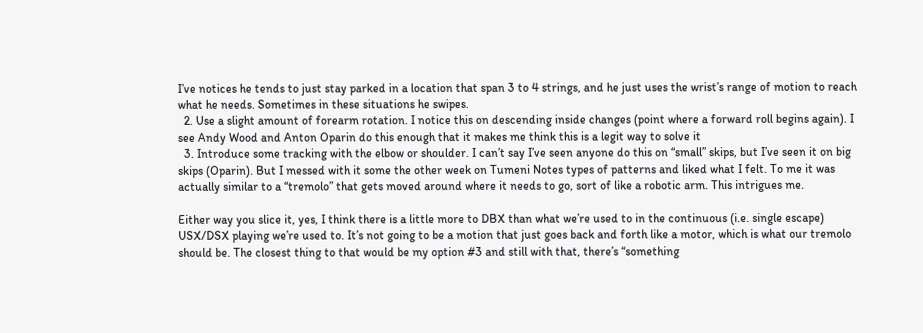I’ve notices he tends to just stay parked in a location that span 3 to 4 strings, and he just uses the wrist’s range of motion to reach what he needs. Sometimes in these situations he swipes.
  2. Use a slight amount of forearm rotation. I notice this on descending inside changes (point where a forward roll begins again). I see Andy Wood and Anton Oparin do this enough that it makes me think this is a legit way to solve it
  3. Introduce some tracking with the elbow or shoulder. I can’t say I’ve seen anyone do this on “small” skips, but I’ve seen it on big skips (Oparin). But I messed with it some the other week on Tumeni Notes types of patterns and liked what I felt. To me it was actually similar to a “tremolo” that gets moved around where it needs to go, sort of like a robotic arm. This intrigues me.

Either way you slice it, yes, I think there is a little more to DBX than what we’re used to in the continuous (i.e. single escape) USX/DSX playing we’re used to. It’s not going to be a motion that just goes back and forth like a motor, which is what our tremolo should be. The closest thing to that would be my option #3 and still with that, there’s “something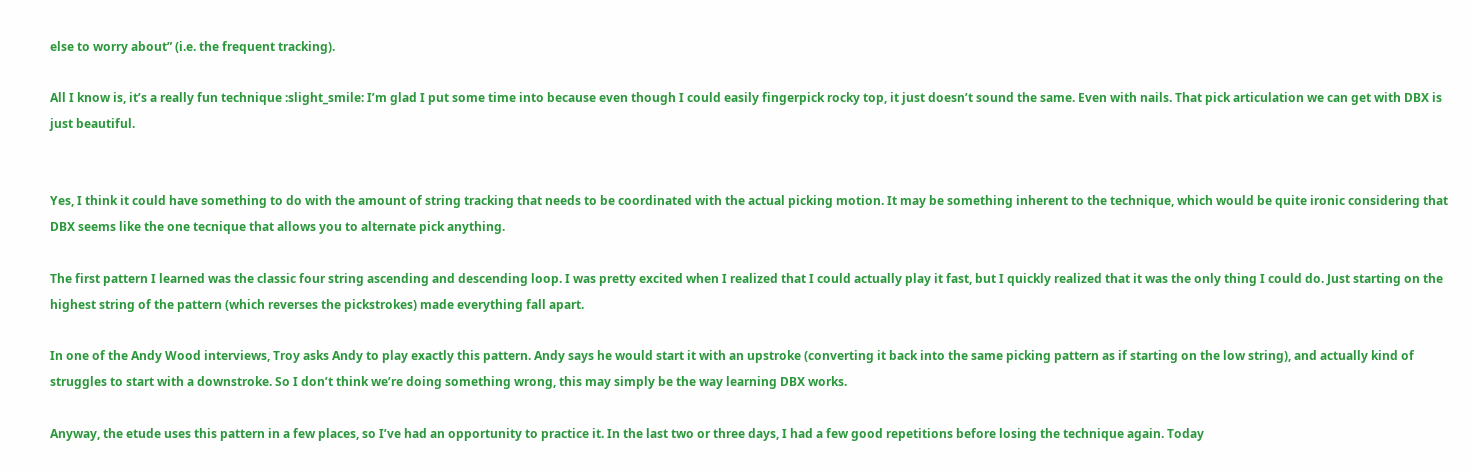else to worry about” (i.e. the frequent tracking).

All I know is, it’s a really fun technique :slight_smile: I’m glad I put some time into because even though I could easily fingerpick rocky top, it just doesn’t sound the same. Even with nails. That pick articulation we can get with DBX is just beautiful.


Yes, I think it could have something to do with the amount of string tracking that needs to be coordinated with the actual picking motion. It may be something inherent to the technique, which would be quite ironic considering that DBX seems like the one tecnique that allows you to alternate pick anything.

The first pattern I learned was the classic four string ascending and descending loop. I was pretty excited when I realized that I could actually play it fast, but I quickly realized that it was the only thing I could do. Just starting on the highest string of the pattern (which reverses the pickstrokes) made everything fall apart.

In one of the Andy Wood interviews, Troy asks Andy to play exactly this pattern. Andy says he would start it with an upstroke (converting it back into the same picking pattern as if starting on the low string), and actually kind of struggles to start with a downstroke. So I don’t think we’re doing something wrong, this may simply be the way learning DBX works.

Anyway, the etude uses this pattern in a few places, so I’ve had an opportunity to practice it. In the last two or three days, I had a few good repetitions before losing the technique again. Today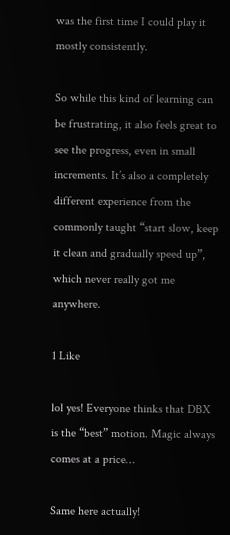was the first time I could play it mostly consistently.

So while this kind of learning can be frustrating, it also feels great to see the progress, even in small increments. It’s also a completely different experience from the commonly taught “start slow, keep it clean and gradually speed up”, which never really got me anywhere.

1 Like

lol yes! Everyone thinks that DBX is the “best” motion. Magic always comes at a price…

Same here actually!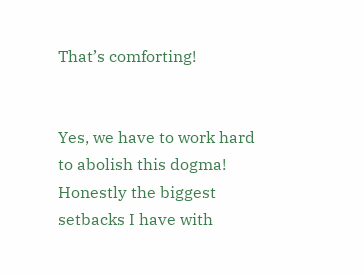That’s comforting!


Yes, we have to work hard to abolish this dogma! Honestly the biggest setbacks I have with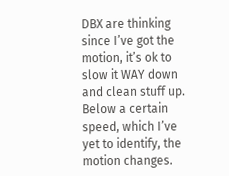DBX are thinking since I’ve got the motion, it’s ok to slow it WAY down and clean stuff up. Below a certain speed, which I’ve yet to identify, the motion changes.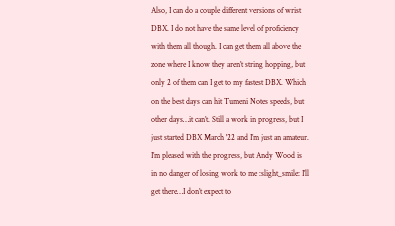Also, I can do a couple different versions of wrist DBX. I do not have the same level of proficiency with them all though. I can get them all above the zone where I know they aren’t string hopping, but only 2 of them can I get to my fastest DBX. Which on the best days can hit Tumeni Notes speeds, but other days…it can’t. Still a work in progress, but I just started DBX March '22 and I’m just an amateur. I’m pleased with the progress, but Andy Wood is in no danger of losing work to me :slight_smile: I’ll get there…I don’t expect to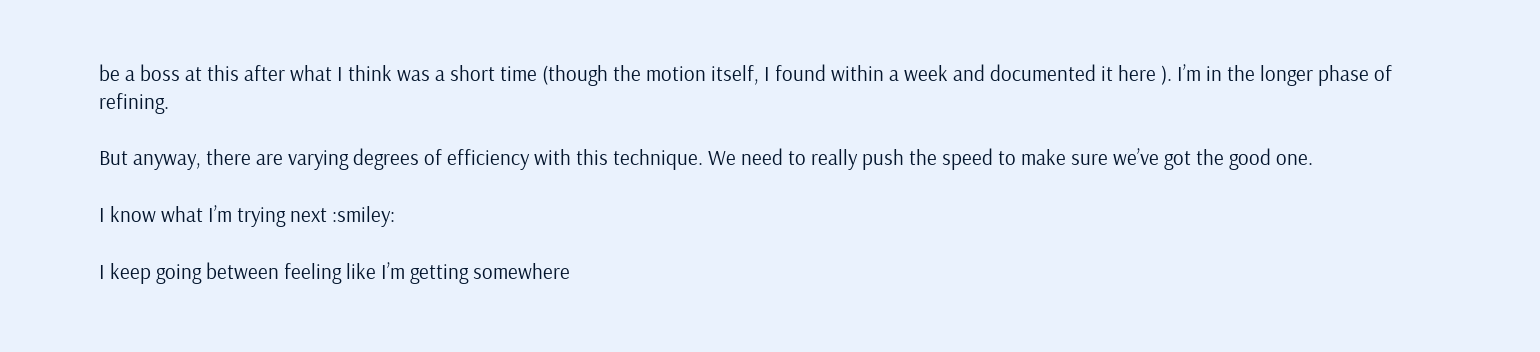be a boss at this after what I think was a short time (though the motion itself, I found within a week and documented it here ). I’m in the longer phase of refining.

But anyway, there are varying degrees of efficiency with this technique. We need to really push the speed to make sure we’ve got the good one.

I know what I’m trying next :smiley:

I keep going between feeling like I’m getting somewhere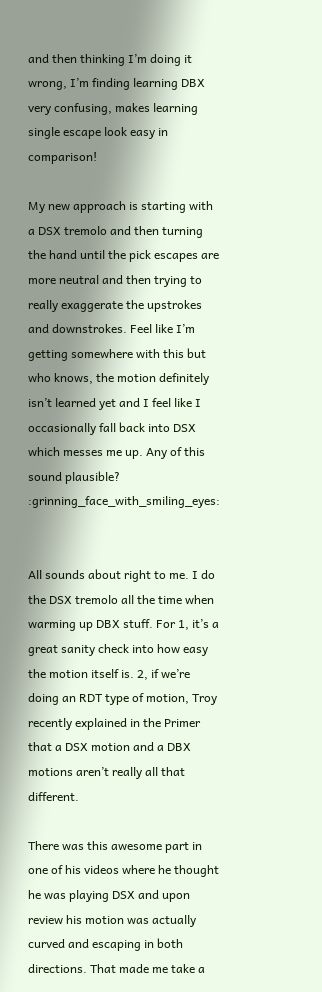and then thinking I’m doing it wrong, I’m finding learning DBX very confusing, makes learning single escape look easy in comparison!

My new approach is starting with a DSX tremolo and then turning the hand until the pick escapes are more neutral and then trying to really exaggerate the upstrokes and downstrokes. Feel like I’m getting somewhere with this but who knows, the motion definitely isn’t learned yet and I feel like I occasionally fall back into DSX which messes me up. Any of this sound plausible? :grinning_face_with_smiling_eyes:


All sounds about right to me. I do the DSX tremolo all the time when warming up DBX stuff. For 1, it’s a great sanity check into how easy the motion itself is. 2, if we’re doing an RDT type of motion, Troy recently explained in the Primer that a DSX motion and a DBX motions aren’t really all that different.

There was this awesome part in one of his videos where he thought he was playing DSX and upon review his motion was actually curved and escaping in both directions. That made me take a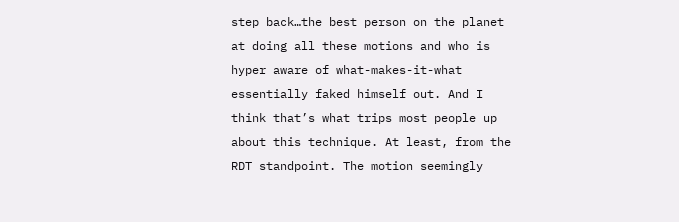step back…the best person on the planet at doing all these motions and who is hyper aware of what-makes-it-what essentially faked himself out. And I think that’s what trips most people up about this technique. At least, from the RDT standpoint. The motion seemingly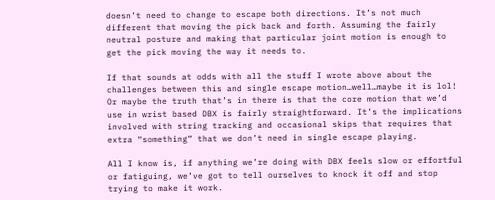doesn’t need to change to escape both directions. It’s not much different that moving the pick back and forth. Assuming the fairly neutral posture and making that particular joint motion is enough to get the pick moving the way it needs to.

If that sounds at odds with all the stuff I wrote above about the challenges between this and single escape motion…well…maybe it is lol! Or maybe the truth that’s in there is that the core motion that we’d use in wrist based DBX is fairly straightforward. It’s the implications involved with string tracking and occasional skips that requires that extra “something” that we don’t need in single escape playing.

All I know is, if anything we’re doing with DBX feels slow or effortful or fatiguing, we’ve got to tell ourselves to knock it off and stop trying to make it work.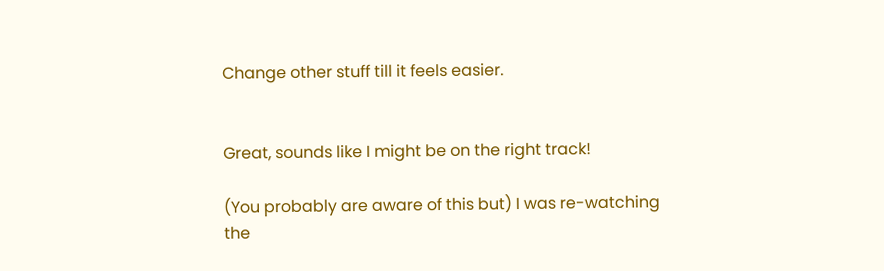Change other stuff till it feels easier.


Great, sounds like I might be on the right track!

(You probably are aware of this but) I was re-watching the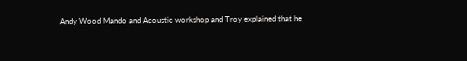Andy Wood Mando and Acoustic workshop and Troy explained that he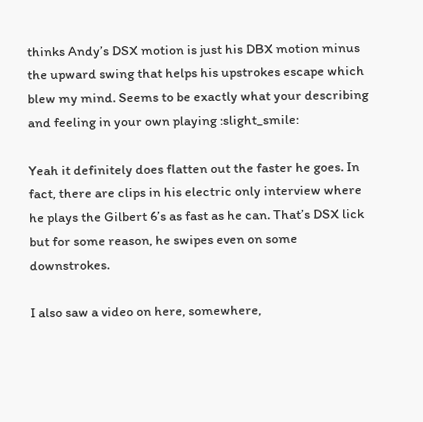thinks Andy’s DSX motion is just his DBX motion minus the upward swing that helps his upstrokes escape which blew my mind. Seems to be exactly what your describing and feeling in your own playing :slight_smile:

Yeah it definitely does flatten out the faster he goes. In fact, there are clips in his electric only interview where he plays the Gilbert 6’s as fast as he can. That’s DSX lick but for some reason, he swipes even on some downstrokes.

I also saw a video on here, somewhere,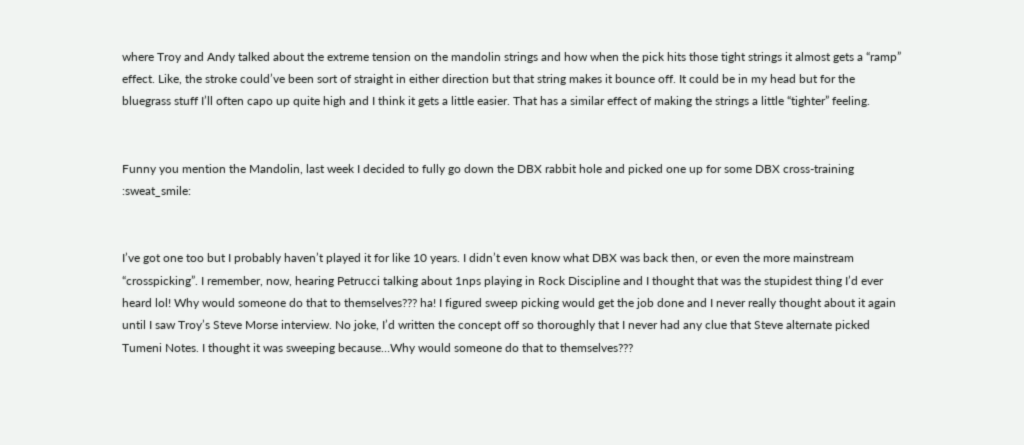where Troy and Andy talked about the extreme tension on the mandolin strings and how when the pick hits those tight strings it almost gets a “ramp” effect. Like, the stroke could’ve been sort of straight in either direction but that string makes it bounce off. It could be in my head but for the bluegrass stuff I’ll often capo up quite high and I think it gets a little easier. That has a similar effect of making the strings a little “tighter” feeling.


Funny you mention the Mandolin, last week I decided to fully go down the DBX rabbit hole and picked one up for some DBX cross-training :sweat_smile:


I’ve got one too but I probably haven’t played it for like 10 years. I didn’t even know what DBX was back then, or even the more mainstream “crosspicking”. I remember, now, hearing Petrucci talking about 1nps playing in Rock Discipline and I thought that was the stupidest thing I’d ever heard lol! Why would someone do that to themselves??? ha! I figured sweep picking would get the job done and I never really thought about it again until I saw Troy’s Steve Morse interview. No joke, I’d written the concept off so thoroughly that I never had any clue that Steve alternate picked Tumeni Notes. I thought it was sweeping because…Why would someone do that to themselves???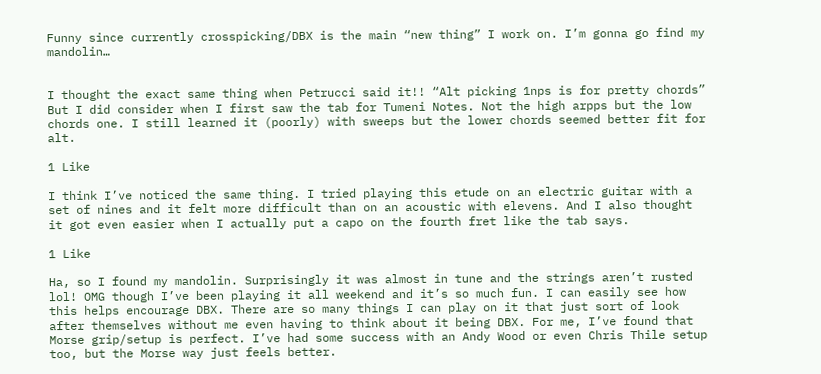Funny since currently crosspicking/DBX is the main “new thing” I work on. I’m gonna go find my mandolin…


I thought the exact same thing when Petrucci said it!! “Alt picking 1nps is for pretty chords” But I did consider when I first saw the tab for Tumeni Notes. Not the high arpps but the low chords one. I still learned it (poorly) with sweeps but the lower chords seemed better fit for alt.

1 Like

I think I’ve noticed the same thing. I tried playing this etude on an electric guitar with a set of nines and it felt more difficult than on an acoustic with elevens. And I also thought it got even easier when I actually put a capo on the fourth fret like the tab says.

1 Like

Ha, so I found my mandolin. Surprisingly it was almost in tune and the strings aren’t rusted lol! OMG though I’ve been playing it all weekend and it’s so much fun. I can easily see how this helps encourage DBX. There are so many things I can play on it that just sort of look after themselves without me even having to think about it being DBX. For me, I’ve found that Morse grip/setup is perfect. I’ve had some success with an Andy Wood or even Chris Thile setup too, but the Morse way just feels better.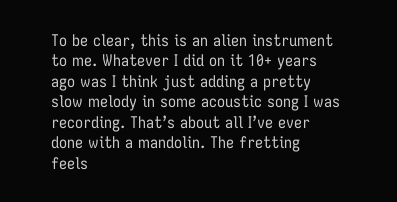To be clear, this is an alien instrument to me. Whatever I did on it 10+ years ago was I think just adding a pretty slow melody in some acoustic song I was recording. That’s about all I’ve ever done with a mandolin. The fretting feels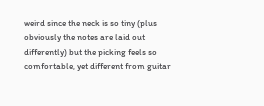weird since the neck is so tiny (plus obviously the notes are laid out differently) but the picking feels so comfortable, yet different from guitar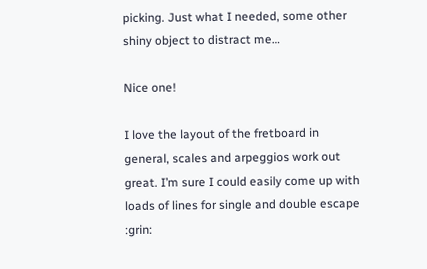picking. Just what I needed, some other shiny object to distract me…

Nice one!

I love the layout of the fretboard in general, scales and arpeggios work out great. I’m sure I could easily come up with loads of lines for single and double escape :grin: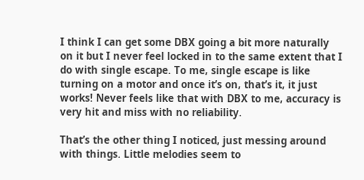I think I can get some DBX going a bit more naturally on it but I never feel locked in to the same extent that I do with single escape. To me, single escape is like turning on a motor and once it’s on, that’s it, it just works! Never feels like that with DBX to me, accuracy is very hit and miss with no reliability.

That’s the other thing I noticed, just messing around with things. Little melodies seem to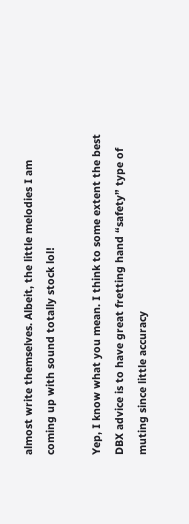almost write themselves. Albeit, the little melodies I am coming up with sound totally stock lol!

Yep, I know what you mean. I think to some extent the best DBX advice is to have great fretting hand “safety” type of muting since little accuracy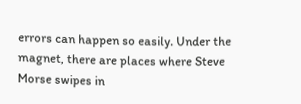errors can happen so easily. Under the magnet, there are places where Steve Morse swipes in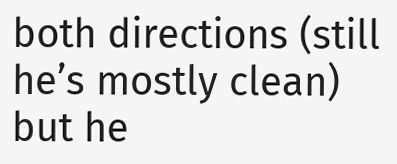both directions (still he’s mostly clean) but he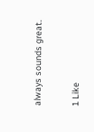always sounds great.

1 Like